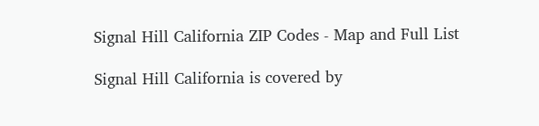Signal Hill California ZIP Codes - Map and Full List

Signal Hill California is covered by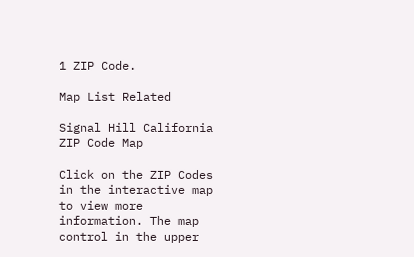1 ZIP Code.

Map List Related

Signal Hill California ZIP Code Map

Click on the ZIP Codes in the interactive map to view more information. The map control in the upper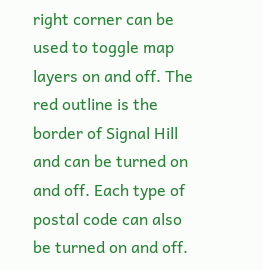right corner can be used to toggle map layers on and off. The red outline is the border of Signal Hill and can be turned on and off. Each type of postal code can also be turned on and off.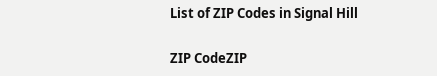List of ZIP Codes in Signal Hill

ZIP CodeZIP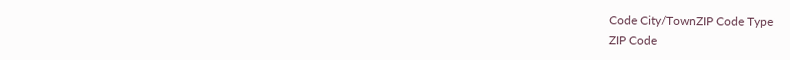Code City/TownZIP Code Type
ZIP Code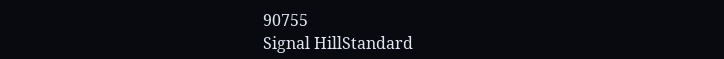90755
Signal HillStandard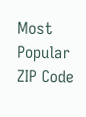Most Popular ZIP Code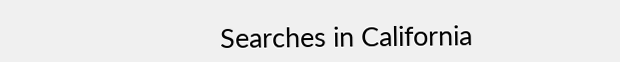Searches in California